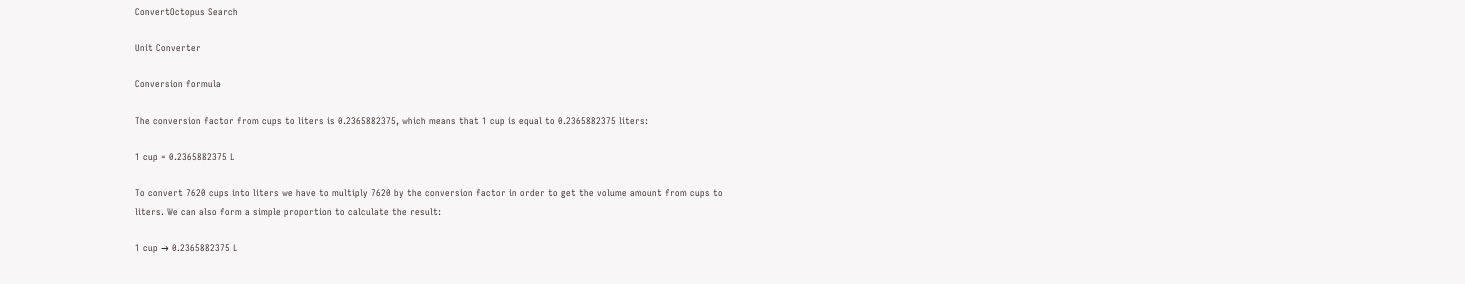ConvertOctopus Search

Unit Converter

Conversion formula

The conversion factor from cups to liters is 0.2365882375, which means that 1 cup is equal to 0.2365882375 liters:

1 cup = 0.2365882375 L

To convert 7620 cups into liters we have to multiply 7620 by the conversion factor in order to get the volume amount from cups to liters. We can also form a simple proportion to calculate the result:

1 cup → 0.2365882375 L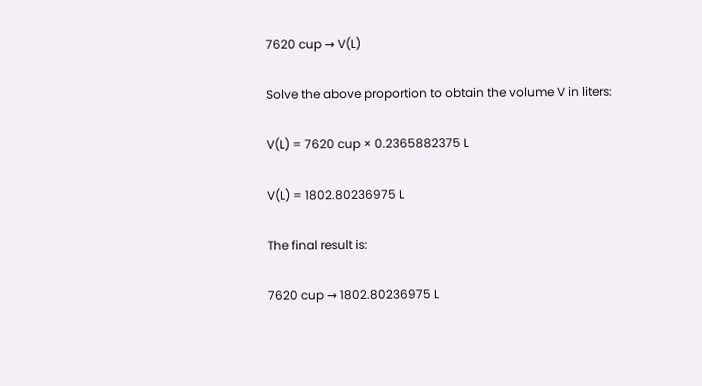7620 cup → V(L)

Solve the above proportion to obtain the volume V in liters:

V(L) = 7620 cup × 0.2365882375 L

V(L) = 1802.80236975 L

The final result is:

7620 cup → 1802.80236975 L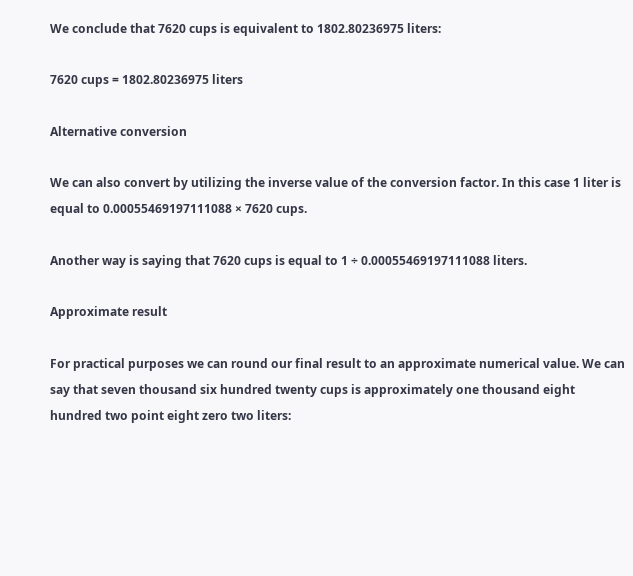We conclude that 7620 cups is equivalent to 1802.80236975 liters:

7620 cups = 1802.80236975 liters

Alternative conversion

We can also convert by utilizing the inverse value of the conversion factor. In this case 1 liter is equal to 0.00055469197111088 × 7620 cups.

Another way is saying that 7620 cups is equal to 1 ÷ 0.00055469197111088 liters.

Approximate result

For practical purposes we can round our final result to an approximate numerical value. We can say that seven thousand six hundred twenty cups is approximately one thousand eight hundred two point eight zero two liters: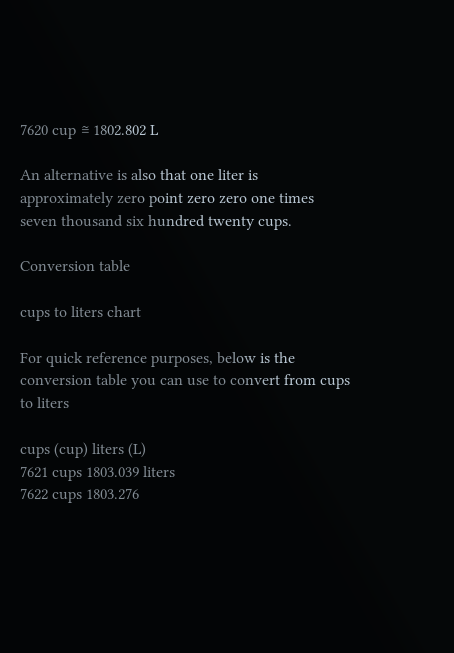7620 cup ≅ 1802.802 L

An alternative is also that one liter is approximately zero point zero zero one times seven thousand six hundred twenty cups.

Conversion table

cups to liters chart

For quick reference purposes, below is the conversion table you can use to convert from cups to liters

cups (cup) liters (L)
7621 cups 1803.039 liters
7622 cups 1803.276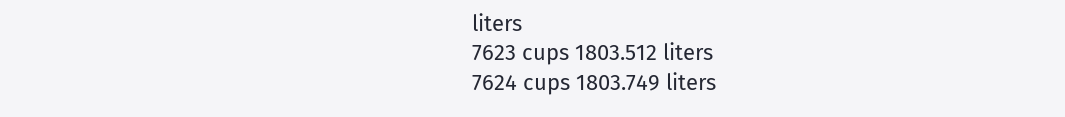liters
7623 cups 1803.512 liters
7624 cups 1803.749 liters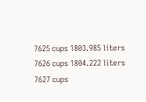7625 cups 1803.985 liters
7626 cups 1804.222 liters
7627 cups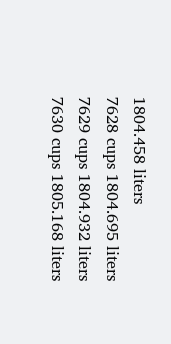1804.458 liters
7628 cups 1804.695 liters
7629 cups 1804.932 liters
7630 cups 1805.168 liters